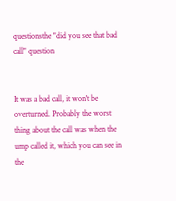questionsthe "did you see that bad call" question


It was a bad call, it won't be overturned. Probably the worst thing about the call was when the ump called it, which you can see in the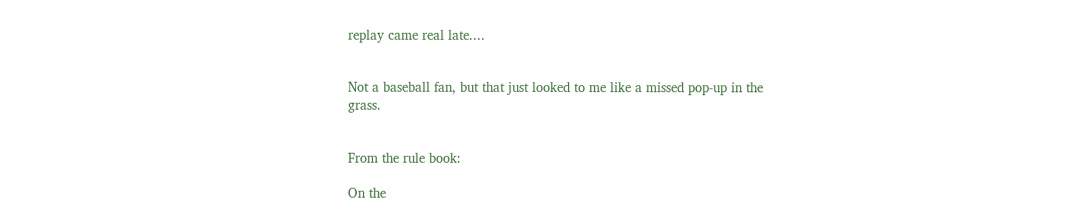replay came real late....


Not a baseball fan, but that just looked to me like a missed pop-up in the grass.


From the rule book:

On the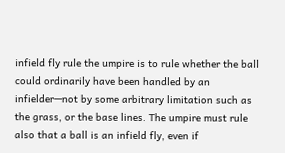infield fly rule the umpire is to rule whether the ball could ordinarily have been handled by an infielder—not by some arbitrary limitation such as the grass, or the base lines. The umpire must rule also that a ball is an infield fly, even if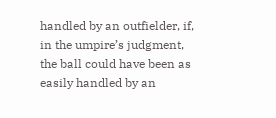handled by an outfielder, if, in the umpire’s judgment, the ball could have been as easily handled by an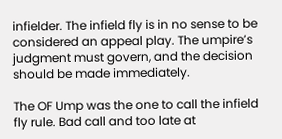infielder. The infield fly is in no sense to be considered an appeal play. The umpire’s judgment must govern, and the decision should be made immediately.

The OF Ump was the one to call the infield fly rule. Bad call and too late at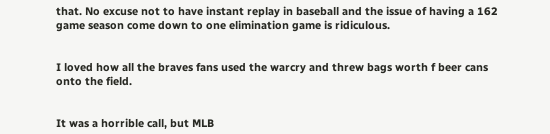that. No excuse not to have instant replay in baseball and the issue of having a 162 game season come down to one elimination game is ridiculous.


I loved how all the braves fans used the warcry and threw bags worth f beer cans onto the field.


It was a horrible call, but MLB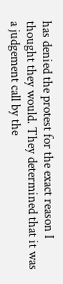has denied the protest for the exact reason I thought they would. They determined that it was a judgement call by the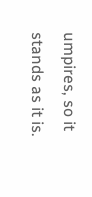umpires, so it stands as it is.